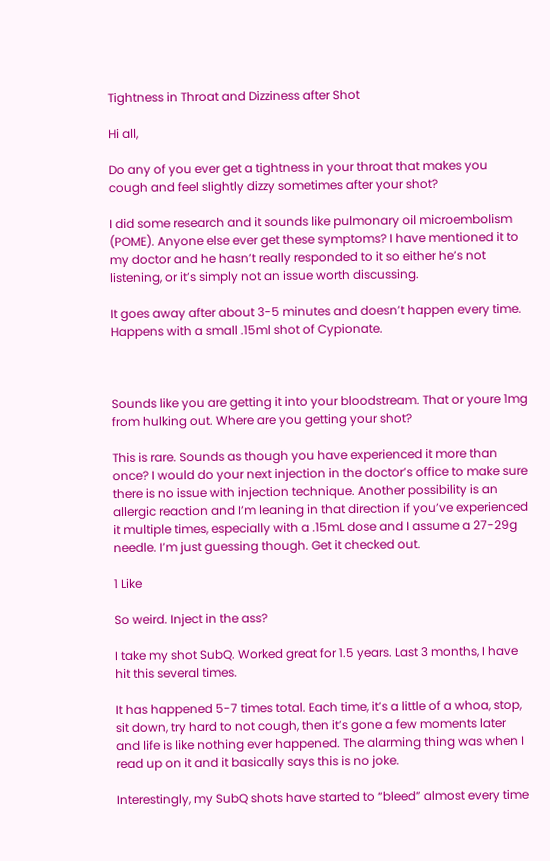Tightness in Throat and Dizziness after Shot

Hi all,

Do any of you ever get a tightness in your throat that makes you cough and feel slightly dizzy sometimes after your shot?

I did some research and it sounds like pulmonary oil microembolism (POME). Anyone else ever get these symptoms? I have mentioned it to my doctor and he hasn’t really responded to it so either he’s not listening, or it’s simply not an issue worth discussing.

It goes away after about 3-5 minutes and doesn’t happen every time. Happens with a small .15ml shot of Cypionate.



Sounds like you are getting it into your bloodstream. That or youre 1mg from hulking out. Where are you getting your shot?

This is rare. Sounds as though you have experienced it more than once? I would do your next injection in the doctor’s office to make sure there is no issue with injection technique. Another possibility is an allergic reaction and I’m leaning in that direction if you’ve experienced it multiple times, especially with a .15mL dose and I assume a 27-29g needle. I’m just guessing though. Get it checked out.

1 Like

So weird. Inject in the ass?

I take my shot SubQ. Worked great for 1.5 years. Last 3 months, I have hit this several times.

It has happened 5-7 times total. Each time, it’s a little of a whoa, stop, sit down, try hard to not cough, then it’s gone a few moments later and life is like nothing ever happened. The alarming thing was when I read up on it and it basically says this is no joke.

Interestingly, my SubQ shots have started to “bleed” almost every time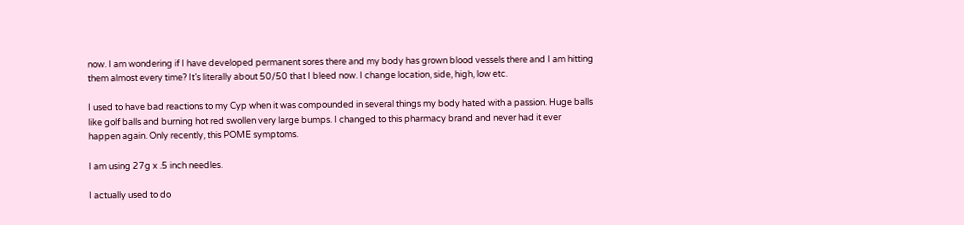now. I am wondering if I have developed permanent sores there and my body has grown blood vessels there and I am hitting them almost every time? It’s literally about 50/50 that I bleed now. I change location, side, high, low etc.

I used to have bad reactions to my Cyp when it was compounded in several things my body hated with a passion. Huge balls like golf balls and burning hot red swollen very large bumps. I changed to this pharmacy brand and never had it ever happen again. Only recently, this POME symptoms.

I am using 27g x .5 inch needles.

I actually used to do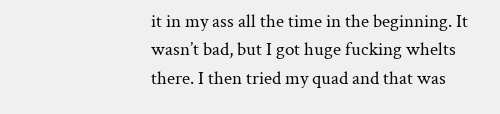it in my ass all the time in the beginning. It wasn’t bad, but I got huge fucking whelts there. I then tried my quad and that was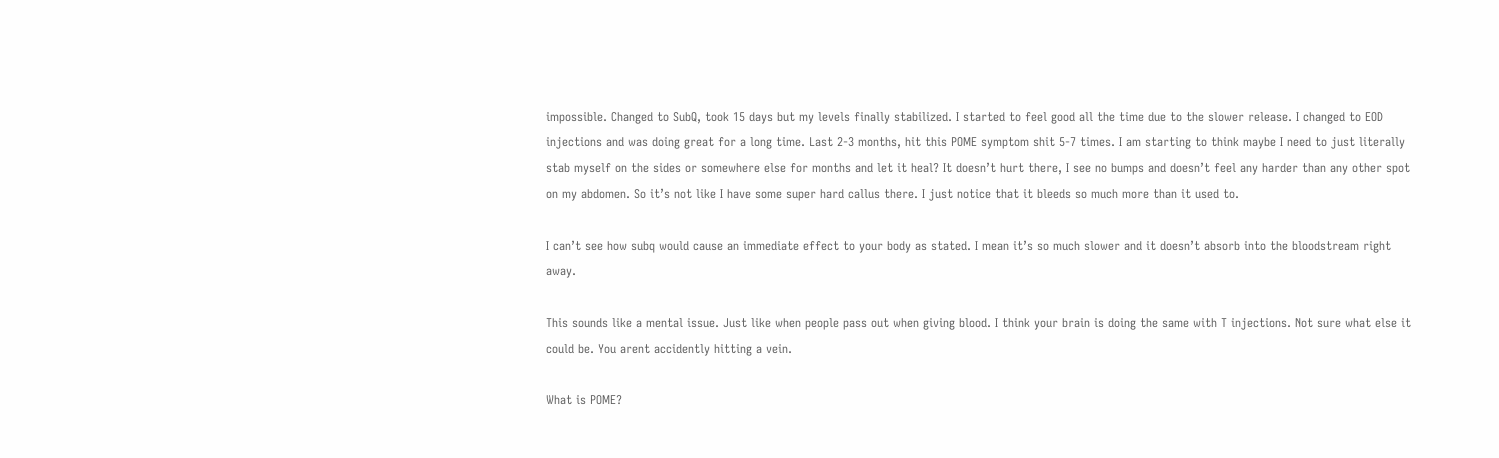impossible. Changed to SubQ, took 15 days but my levels finally stabilized. I started to feel good all the time due to the slower release. I changed to EOD injections and was doing great for a long time. Last 2-3 months, hit this POME symptom shit 5-7 times. I am starting to think maybe I need to just literally stab myself on the sides or somewhere else for months and let it heal? It doesn’t hurt there, I see no bumps and doesn’t feel any harder than any other spot on my abdomen. So it’s not like I have some super hard callus there. I just notice that it bleeds so much more than it used to.

I can’t see how subq would cause an immediate effect to your body as stated. I mean it’s so much slower and it doesn’t absorb into the bloodstream right away.

This sounds like a mental issue. Just like when people pass out when giving blood. I think your brain is doing the same with T injections. Not sure what else it could be. You arent accidently hitting a vein.

What is POME?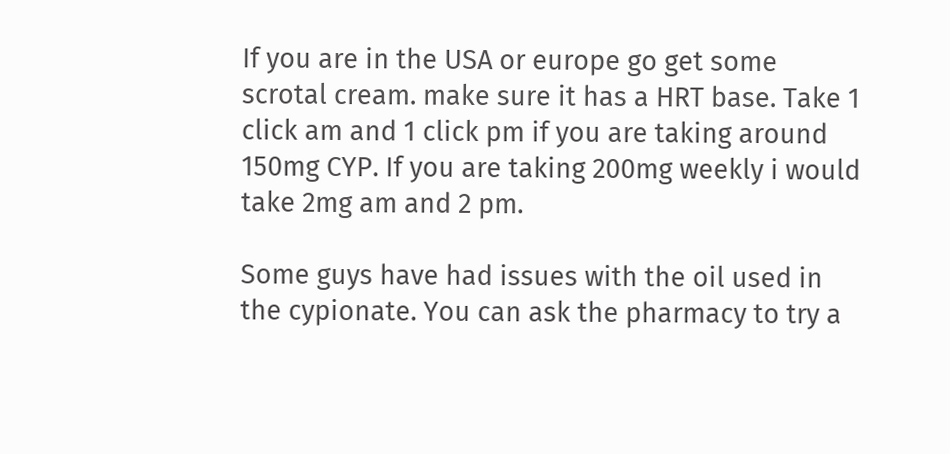If you are in the USA or europe go get some scrotal cream. make sure it has a HRT base. Take 1 click am and 1 click pm if you are taking around 150mg CYP. If you are taking 200mg weekly i would take 2mg am and 2 pm.

Some guys have had issues with the oil used in the cypionate. You can ask the pharmacy to try a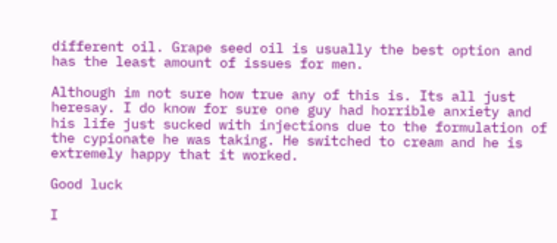different oil. Grape seed oil is usually the best option and has the least amount of issues for men.

Although im not sure how true any of this is. Its all just heresay. I do know for sure one guy had horrible anxiety and his life just sucked with injections due to the formulation of the cypionate he was taking. He switched to cream and he is extremely happy that it worked.

Good luck

I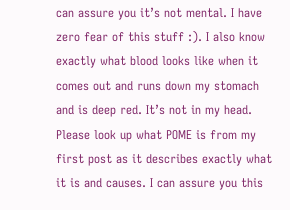can assure you it’s not mental. I have zero fear of this stuff :). I also know exactly what blood looks like when it comes out and runs down my stomach and is deep red. It’s not in my head. Please look up what POME is from my first post as it describes exactly what it is and causes. I can assure you this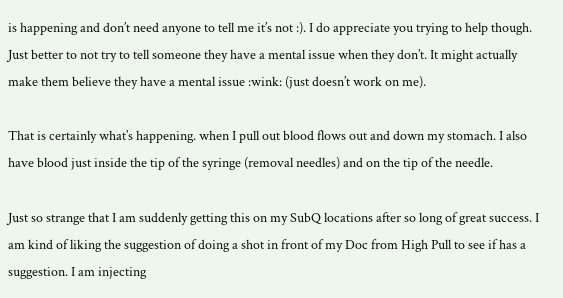is happening and don’t need anyone to tell me it’s not :). I do appreciate you trying to help though. Just better to not try to tell someone they have a mental issue when they don’t. It might actually make them believe they have a mental issue :wink: (just doesn’t work on me).

That is certainly what’s happening. when I pull out blood flows out and down my stomach. I also have blood just inside the tip of the syringe (removal needles) and on the tip of the needle.

Just so strange that I am suddenly getting this on my SubQ locations after so long of great success. I am kind of liking the suggestion of doing a shot in front of my Doc from High Pull to see if has a suggestion. I am injecting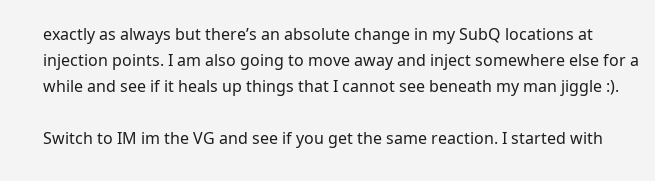exactly as always but there’s an absolute change in my SubQ locations at injection points. I am also going to move away and inject somewhere else for a while and see if it heals up things that I cannot see beneath my man jiggle :).

Switch to IM im the VG and see if you get the same reaction. I started with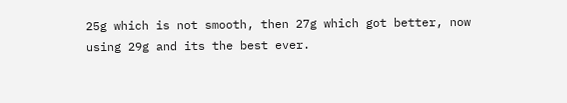25g which is not smooth, then 27g which got better, now using 29g and its the best ever.